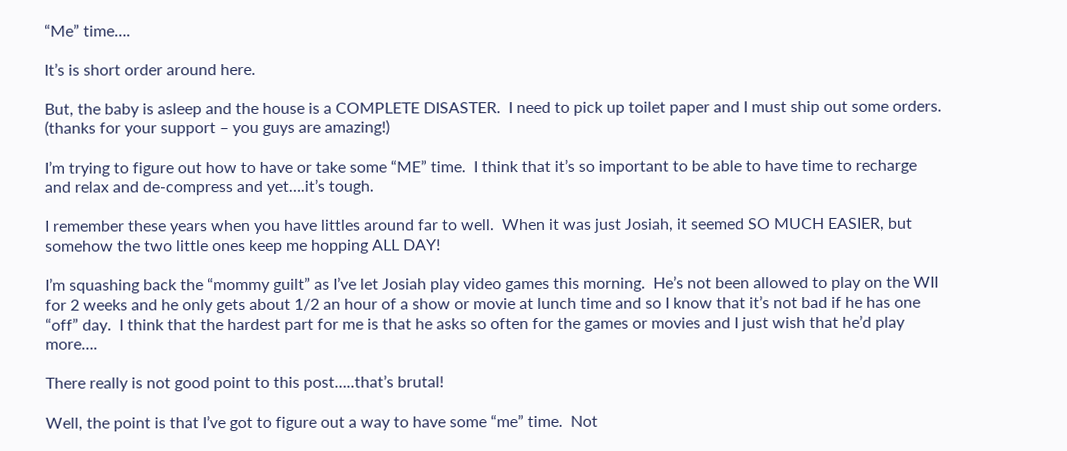“Me” time….

It’s is short order around here.

But, the baby is asleep and the house is a COMPLETE DISASTER.  I need to pick up toilet paper and I must ship out some orders.  (thanks for your support – you guys are amazing!)

I’m trying to figure out how to have or take some “ME” time.  I think that it’s so important to be able to have time to recharge and relax and de-compress and yet….it’s tough.

I remember these years when you have littles around far to well.  When it was just Josiah, it seemed SO MUCH EASIER, but somehow the two little ones keep me hopping ALL DAY!

I’m squashing back the “mommy guilt” as I’ve let Josiah play video games this morning.  He’s not been allowed to play on the WII for 2 weeks and he only gets about 1/2 an hour of a show or movie at lunch time and so I know that it’s not bad if he has one “off” day.  I think that the hardest part for me is that he asks so often for the games or movies and I just wish that he’d play more….

There really is not good point to this post…..that’s brutal!

Well, the point is that I’ve got to figure out a way to have some “me” time.  Not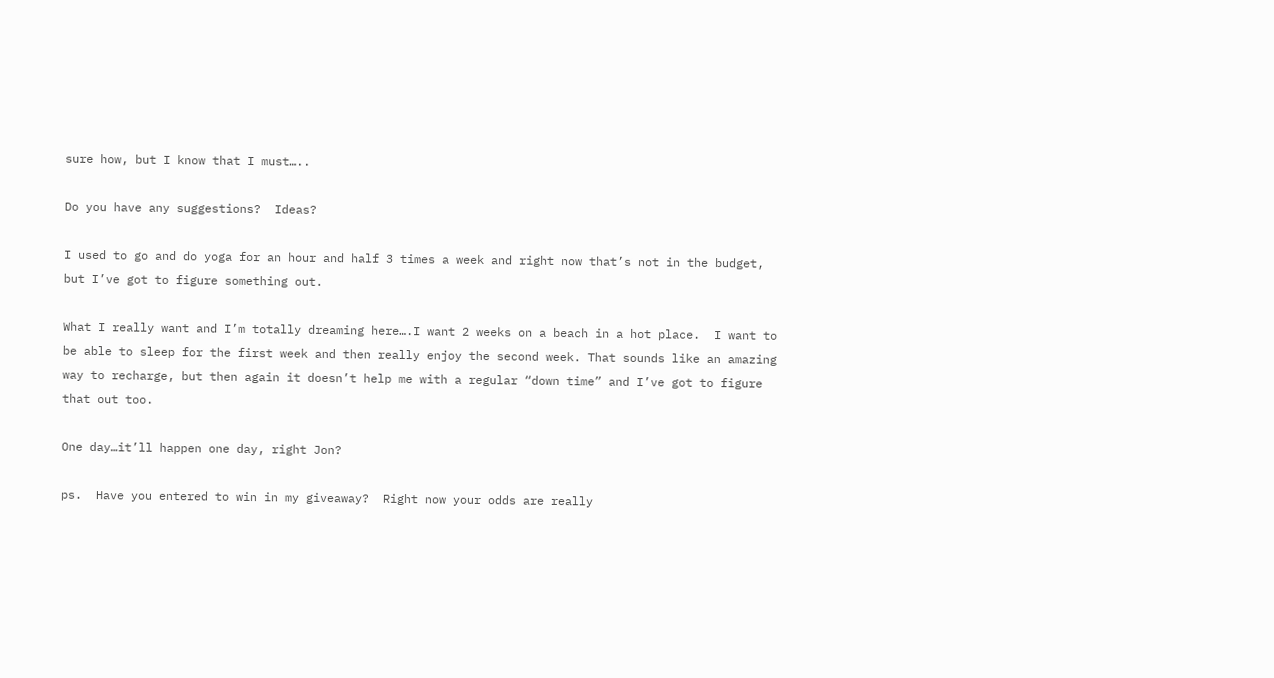sure how, but I know that I must…..

Do you have any suggestions?  Ideas?

I used to go and do yoga for an hour and half 3 times a week and right now that’s not in the budget, but I’ve got to figure something out.

What I really want and I’m totally dreaming here….I want 2 weeks on a beach in a hot place.  I want to be able to sleep for the first week and then really enjoy the second week. That sounds like an amazing way to recharge, but then again it doesn’t help me with a regular “down time” and I’ve got to figure that out too.

One day…it’ll happen one day, right Jon?

ps.  Have you entered to win in my giveaway?  Right now your odds are really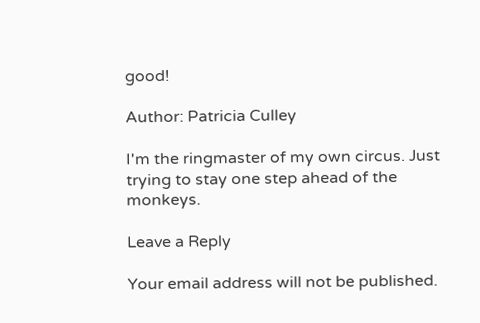good!

Author: Patricia Culley

I'm the ringmaster of my own circus. Just trying to stay one step ahead of the monkeys.

Leave a Reply

Your email address will not be published.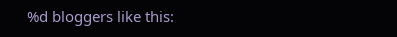%d bloggers like this: